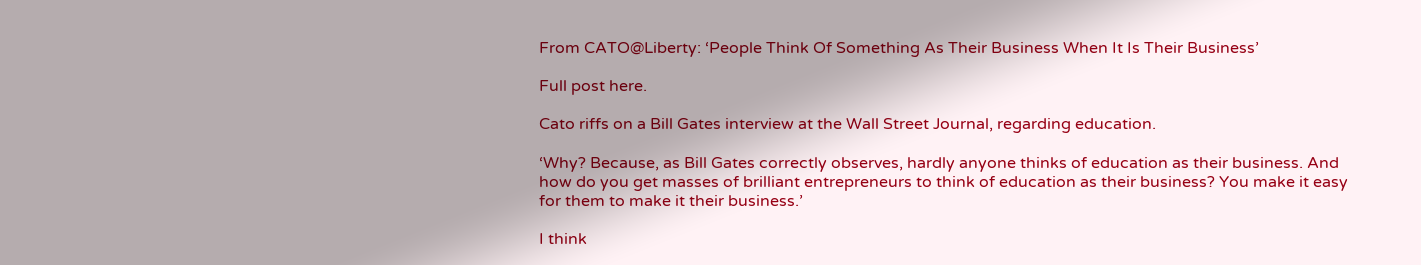From CATO@Liberty: ‘People Think Of Something As Their Business When It Is Their Business’

Full post here.

Cato riffs on a Bill Gates interview at the Wall Street Journal, regarding education.

‘Why? Because, as Bill Gates correctly observes, hardly anyone thinks of education as their business. And how do you get masses of brilliant entrepreneurs to think of education as their business? You make it easy for them to make it their business.’

I think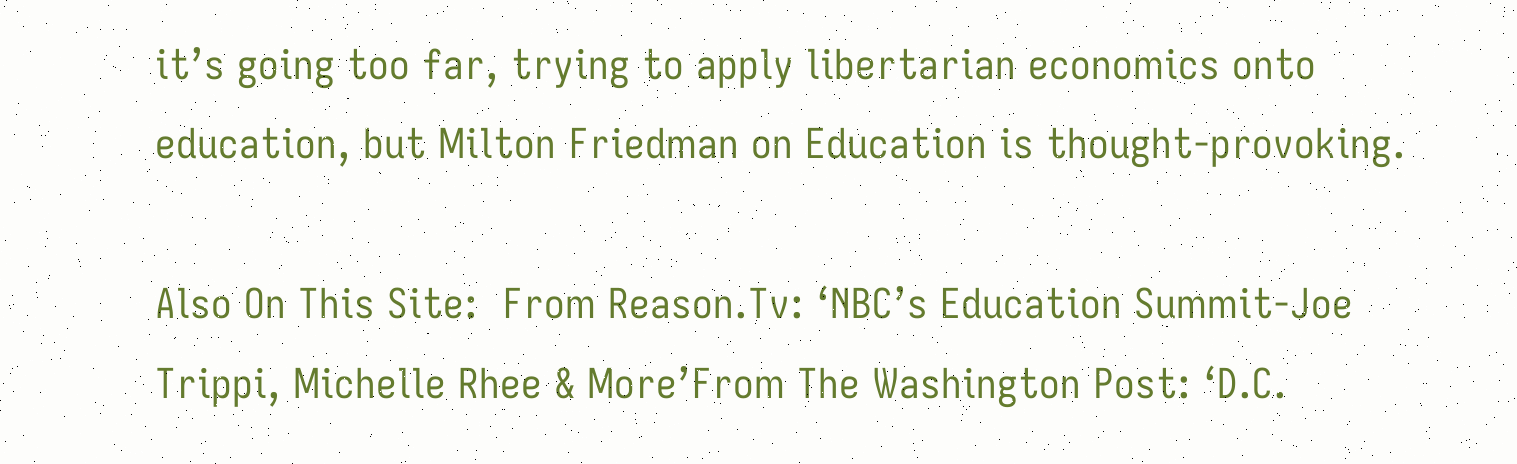it’s going too far, trying to apply libertarian economics onto education, but Milton Friedman on Education is thought-provoking.

Also On This Site:  From Reason.Tv: ‘NBC’s Education Summit-Joe Trippi, Michelle Rhee & More’From The Washington Post: ‘D.C.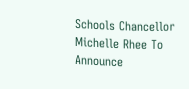Schools Chancellor Michelle Rhee To Announce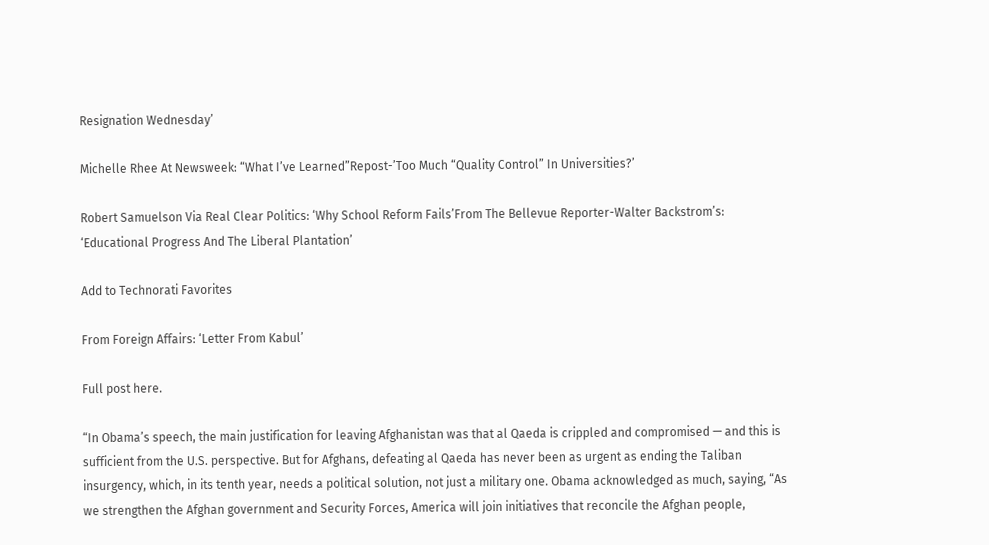Resignation Wednesday’

Michelle Rhee At Newsweek: “What I’ve Learned”Repost-’Too Much “Quality Control” In Universities?’

Robert Samuelson Via Real Clear Politics: ‘Why School Reform Fails’From The Bellevue Reporter-Walter Backstrom’s: ‘Educational Progress And The Liberal Plantation’

Add to Technorati Favorites

From Foreign Affairs: ‘Letter From Kabul’

Full post here.

“In Obama’s speech, the main justification for leaving Afghanistan was that al Qaeda is crippled and compromised — and this is sufficient from the U.S. perspective. But for Afghans, defeating al Qaeda has never been as urgent as ending the Taliban insurgency, which, in its tenth year, needs a political solution, not just a military one. Obama acknowledged as much, saying, “As we strengthen the Afghan government and Security Forces, America will join initiatives that reconcile the Afghan people,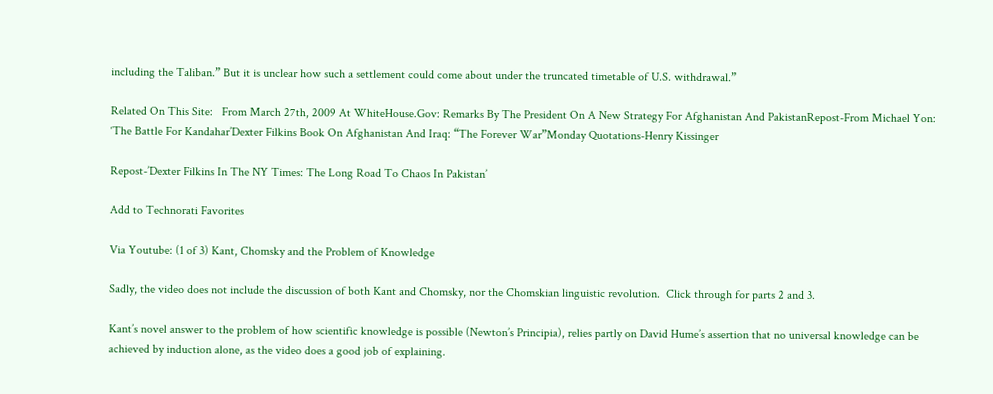including the Taliban.” But it is unclear how such a settlement could come about under the truncated timetable of U.S. withdrawal.”

Related On This Site:   From March 27th, 2009 At WhiteHouse.Gov: Remarks By The President On A New Strategy For Afghanistan And PakistanRepost-From Michael Yon: ‘The Battle For Kandahar’Dexter Filkins Book On Afghanistan And Iraq: “The Forever War”Monday Quotations-Henry Kissinger

Repost-’Dexter Filkins In The NY Times: The Long Road To Chaos In Pakistan’

Add to Technorati Favorites

Via Youtube: (1 of 3) Kant, Chomsky and the Problem of Knowledge

Sadly, the video does not include the discussion of both Kant and Chomsky, nor the Chomskian linguistic revolution.  Click through for parts 2 and 3.

Kant’s novel answer to the problem of how scientific knowledge is possible (Newton’s Principia), relies partly on David Hume’s assertion that no universal knowledge can be achieved by induction alone, as the video does a good job of explaining.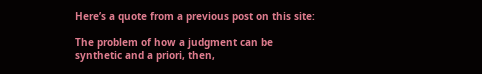Here’s a quote from a previous post on this site:

The problem of how a judgment can be synthetic and a priori, then,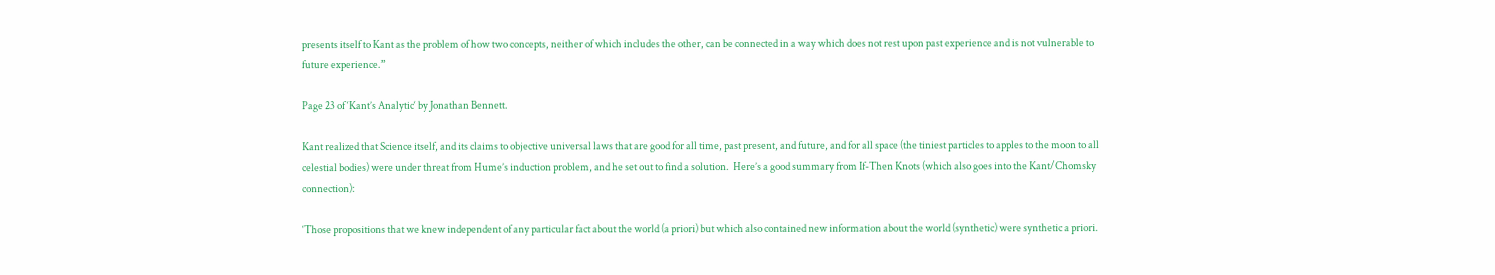presents itself to Kant as the problem of how two concepts, neither of which includes the other, can be connected in a way which does not rest upon past experience and is not vulnerable to future experience.”

Page 23 of ‘Kant’s Analytic‘ by Jonathan Bennett.

Kant realized that Science itself, and its claims to objective universal laws that are good for all time, past present, and future, and for all space (the tiniest particles to apples to the moon to all celestial bodies) were under threat from Hume’s induction problem, and he set out to find a solution.  Here’s a good summary from If-Then Knots (which also goes into the Kant/Chomsky connection):

‘Those propositions that we knew independent of any particular fact about the world (a priori) but which also contained new information about the world (synthetic) were synthetic a priori.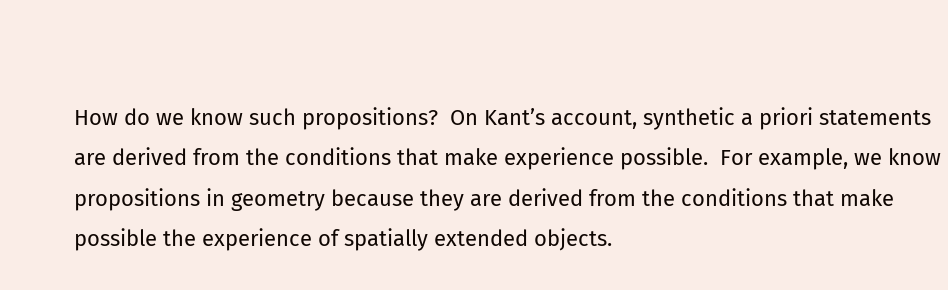How do we know such propositions?  On Kant’s account, synthetic a priori statements are derived from the conditions that make experience possible.  For example, we know propositions in geometry because they are derived from the conditions that make possible the experience of spatially extended objects.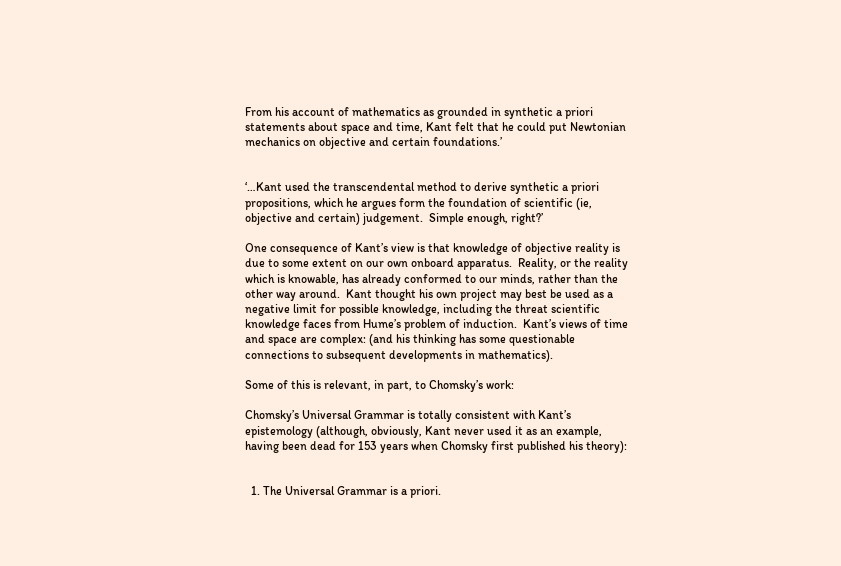From his account of mathematics as grounded in synthetic a priori statements about space and time, Kant felt that he could put Newtonian mechanics on objective and certain foundations.’


‘…Kant used the transcendental method to derive synthetic a priori propositions, which he argues form the foundation of scientific (ie, objective and certain) judgement.  Simple enough, right?’

One consequence of Kant’s view is that knowledge of objective reality is due to some extent on our own onboard apparatus.  Reality, or the reality which is knowable, has already conformed to our minds, rather than the other way around.  Kant thought his own project may best be used as a negative limit for possible knowledge, including the threat scientific knowledge faces from Hume’s problem of induction.  Kant’s views of time and space are complex: (and his thinking has some questionable connections to subsequent developments in mathematics).

Some of this is relevant, in part, to Chomsky’s work:

Chomsky’s Universal Grammar is totally consistent with Kant’s epistemology (although, obviously, Kant never used it as an example, having been dead for 153 years when Chomsky first published his theory):


  1. The Universal Grammar is a priori.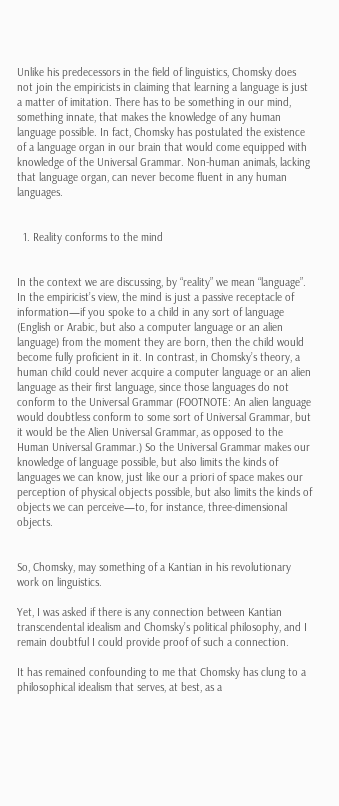Unlike his predecessors in the field of linguistics, Chomsky does not join the empiricists in claiming that learning a language is just a matter of imitation. There has to be something in our mind, something innate, that makes the knowledge of any human language possible. In fact, Chomsky has postulated the existence of a language organ in our brain that would come equipped with knowledge of the Universal Grammar. Non-human animals, lacking that language organ, can never become fluent in any human languages.


  1. Reality conforms to the mind


In the context we are discussing, by “reality” we mean “language”. In the empiricist’s view, the mind is just a passive receptacle of information—if you spoke to a child in any sort of language (English or Arabic, but also a computer language or an alien language) from the moment they are born, then the child would become fully proficient in it. In contrast, in Chomsky’s theory, a human child could never acquire a computer language or an alien language as their first language, since those languages do not conform to the Universal Grammar (FOOTNOTE: An alien language would doubtless conform to some sort of Universal Grammar, but it would be the Alien Universal Grammar, as opposed to the Human Universal Grammar.) So the Universal Grammar makes our knowledge of language possible, but also limits the kinds of languages we can know, just like our a priori of space makes our perception of physical objects possible, but also limits the kinds of objects we can perceive—to, for instance, three-dimensional objects.


So, Chomsky, may something of a Kantian in his revolutionary work on linguistics.

Yet, I was asked if there is any connection between Kantian transcendental idealism and Chomsky’s political philosophy, and I remain doubtful I could provide proof of such a connection.

It has remained confounding to me that Chomsky has clung to a philosophical idealism that serves, at best, as a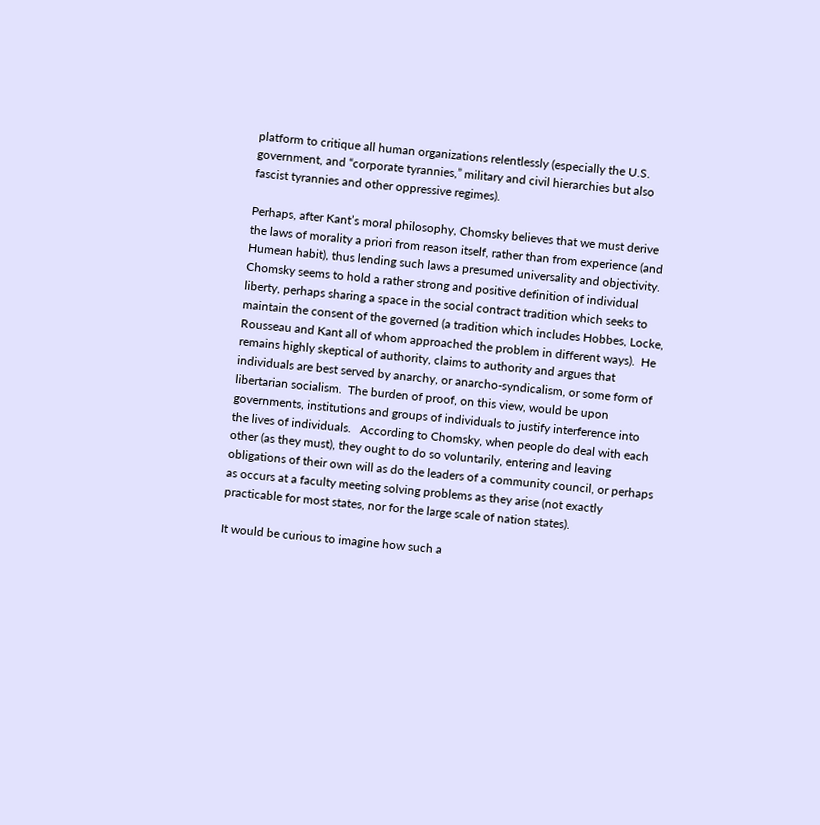platform to critique all human organizations relentlessly (especially the U.S. government, and “corporate tyrannies,” military and civil hierarchies but also fascist tyrannies and other oppressive regimes).

Perhaps, after Kant’s moral philosophy, Chomsky believes that we must derive the laws of morality a priori from reason itself, rather than from experience (and Humean habit), thus lending such laws a presumed universality and objectivity. Chomsky seems to hold a rather strong and positive definition of individual liberty, perhaps sharing a space in the social contract tradition which seeks to maintain the consent of the governed (a tradition which includes Hobbes, Locke, Rousseau and Kant all of whom approached the problem in different ways).  He remains highly skeptical of authority, claims to authority and argues that individuals are best served by anarchy, or anarcho-syndicalism, or some form of libertarian socialism.  The burden of proof, on this view, would be upon governments, institutions and groups of individuals to justify interference into the lives of individuals.   According to Chomsky, when people do deal with each other (as they must), they ought to do so voluntarily, entering and leaving obligations of their own will as do the leaders of a community council, or perhaps as occurs at a faculty meeting solving problems as they arise (not exactly practicable for most states, nor for the large scale of nation states).

It would be curious to imagine how such a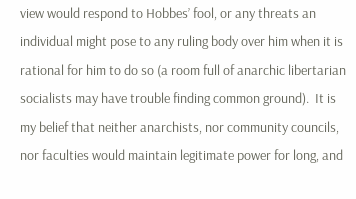view would respond to Hobbes’ fool, or any threats an individual might pose to any ruling body over him when it is rational for him to do so (a room full of anarchic libertarian socialists may have trouble finding common ground).  It is my belief that neither anarchists, nor community councils, nor faculties would maintain legitimate power for long, and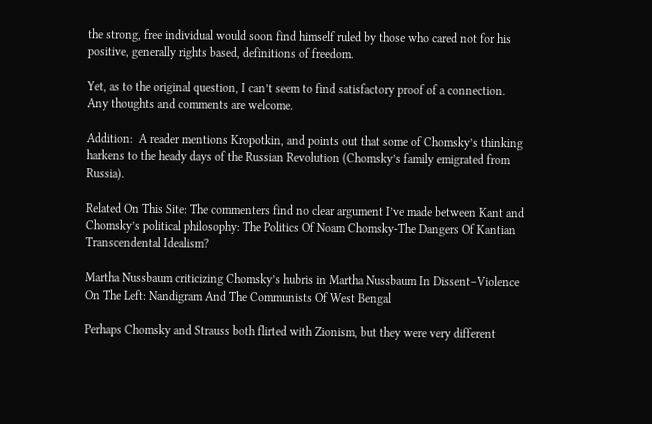the strong, free individual would soon find himself ruled by those who cared not for his positive, generally rights based, definitions of freedom.

Yet, as to the original question, I can’t seem to find satisfactory proof of a connection.  Any thoughts and comments are welcome.

Addition:  A reader mentions Kropotkin, and points out that some of Chomsky’s thinking harkens to the heady days of the Russian Revolution (Chomsky’s family emigrated from Russia).

Related On This Site: The commenters find no clear argument I’ve made between Kant and Chomsky’s political philosophy: The Politics Of Noam Chomsky-The Dangers Of Kantian Transcendental Idealism?

Martha Nussbaum criticizing Chomsky’s hubris in Martha Nussbaum In Dissent–Violence On The Left: Nandigram And The Communists Of West Bengal

Perhaps Chomsky and Strauss both flirted with Zionism, but they were very different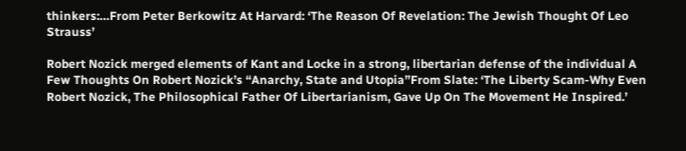thinkers:…From Peter Berkowitz At Harvard: ‘The Reason Of Revelation: The Jewish Thought Of Leo Strauss’

Robert Nozick merged elements of Kant and Locke in a strong, libertarian defense of the individual A Few Thoughts On Robert Nozick’s “Anarchy, State and Utopia”From Slate: ‘The Liberty Scam-Why Even Robert Nozick, The Philosophical Father Of Libertarianism, Gave Up On The Movement He Inspired.’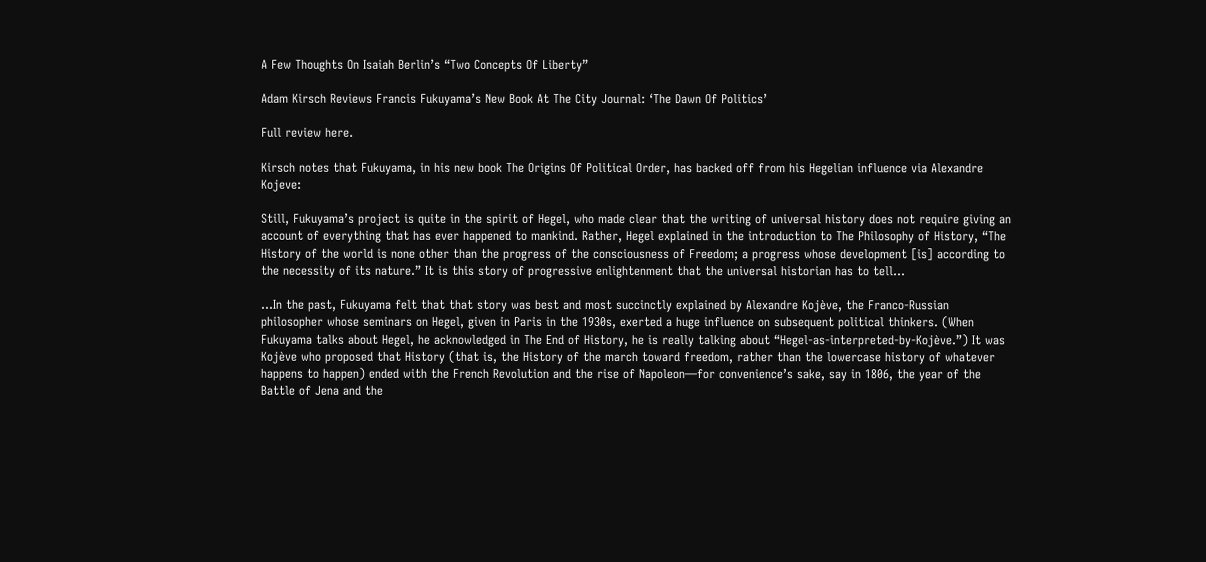A Few Thoughts On Isaiah Berlin’s “Two Concepts Of Liberty”

Adam Kirsch Reviews Francis Fukuyama’s New Book At The City Journal: ‘The Dawn Of Politics’

Full review here.

Kirsch notes that Fukuyama, in his new book The Origins Of Political Order, has backed off from his Hegelian influence via Alexandre Kojeve:

Still, Fukuyama’s project is quite in the spirit of Hegel, who made clear that the writing of universal history does not require giving an account of everything that has ever happened to mankind. Rather, Hegel explained in the introduction to The Philosophy of History, “The History of the world is none other than the progress of the consciousness of Freedom; a progress whose development [is] according to the necessity of its nature.” It is this story of progressive enlightenment that the universal historian has to tell…

…In the past, Fukuyama felt that that story was best and most succinctly explained by Alexandre Kojève, the Franco-Russian philosopher whose seminars on Hegel, given in Paris in the 1930s, exerted a huge influence on subsequent political thinkers. (When Fukuyama talks about Hegel, he acknowledged in The End of History, he is really talking about “Hegel-as-interpreted-by-Kojève.”) It was Kojève who proposed that History (that is, the History of the march toward freedom, rather than the lowercase history of whatever happens to happen) ended with the French Revolution and the rise of Napoleon—for convenience’s sake, say in 1806, the year of the Battle of Jena and the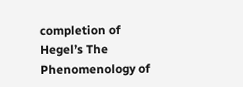completion of Hegel’s The Phenomenology of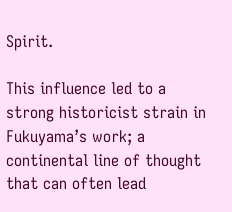Spirit.

This influence led to a strong historicist strain in Fukuyama’s work; a continental line of thought that can often lead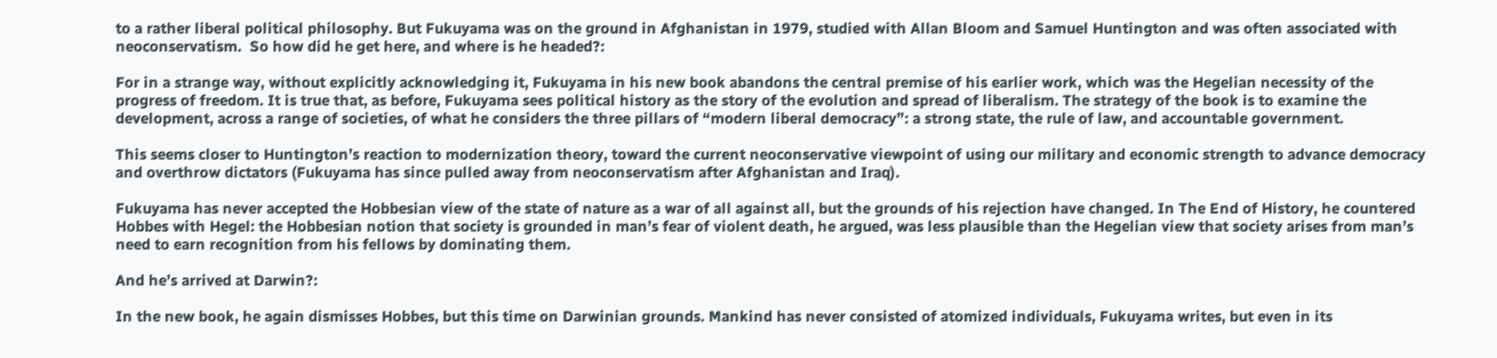to a rather liberal political philosophy. But Fukuyama was on the ground in Afghanistan in 1979, studied with Allan Bloom and Samuel Huntington and was often associated with neoconservatism.  So how did he get here, and where is he headed?:

For in a strange way, without explicitly acknowledging it, Fukuyama in his new book abandons the central premise of his earlier work, which was the Hegelian necessity of the progress of freedom. It is true that, as before, Fukuyama sees political history as the story of the evolution and spread of liberalism. The strategy of the book is to examine the development, across a range of societies, of what he considers the three pillars of “modern liberal democracy”: a strong state, the rule of law, and accountable government.

This seems closer to Huntington’s reaction to modernization theory, toward the current neoconservative viewpoint of using our military and economic strength to advance democracy and overthrow dictators (Fukuyama has since pulled away from neoconservatism after Afghanistan and Iraq).

Fukuyama has never accepted the Hobbesian view of the state of nature as a war of all against all, but the grounds of his rejection have changed. In The End of History, he countered Hobbes with Hegel: the Hobbesian notion that society is grounded in man’s fear of violent death, he argued, was less plausible than the Hegelian view that society arises from man’s need to earn recognition from his fellows by dominating them.

And he’s arrived at Darwin?:

In the new book, he again dismisses Hobbes, but this time on Darwinian grounds. Mankind has never consisted of atomized individuals, Fukuyama writes, but even in its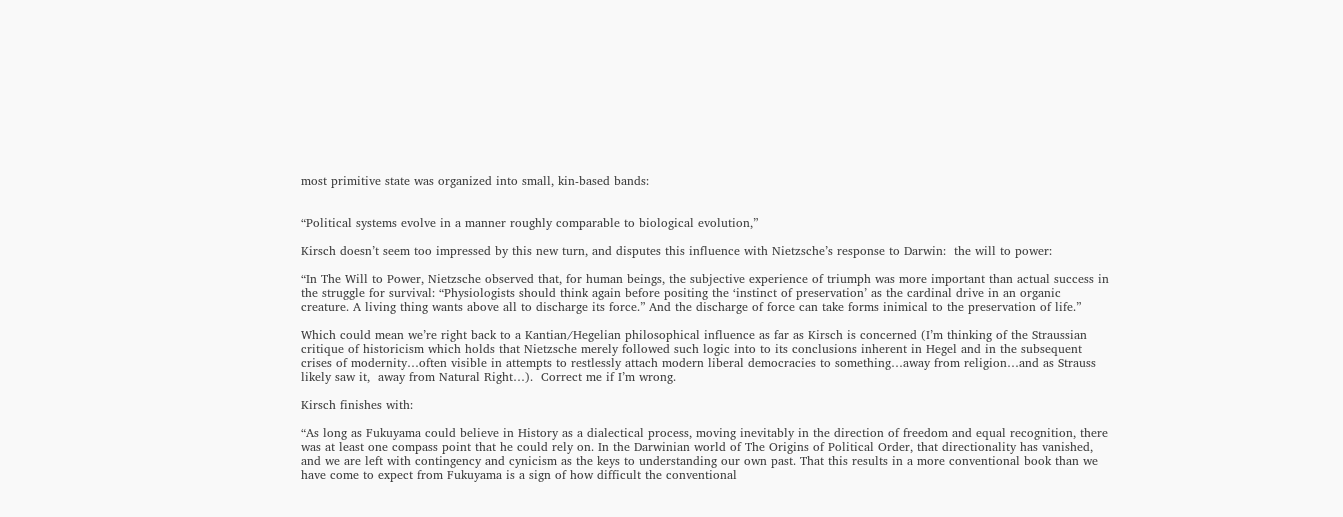most primitive state was organized into small, kin-based bands:


“Political systems evolve in a manner roughly comparable to biological evolution,”

Kirsch doesn’t seem too impressed by this new turn, and disputes this influence with Nietzsche’s response to Darwin:  the will to power:

“In The Will to Power, Nietzsche observed that, for human beings, the subjective experience of triumph was more important than actual success in the struggle for survival: “Physiologists should think again before positing the ‘instinct of preservation’ as the cardinal drive in an organic creature. A living thing wants above all to discharge its force.” And the discharge of force can take forms inimical to the preservation of life.”

Which could mean we’re right back to a Kantian/Hegelian philosophical influence as far as Kirsch is concerned (I’m thinking of the Straussian critique of historicism which holds that Nietzsche merely followed such logic into to its conclusions inherent in Hegel and in the subsequent crises of modernity…often visible in attempts to restlessly attach modern liberal democracies to something…away from religion…and as Strauss likely saw it,  away from Natural Right…).  Correct me if I’m wrong.

Kirsch finishes with:

“As long as Fukuyama could believe in History as a dialectical process, moving inevitably in the direction of freedom and equal recognition, there was at least one compass point that he could rely on. In the Darwinian world of The Origins of Political Order, that directionality has vanished, and we are left with contingency and cynicism as the keys to understanding our own past. That this results in a more conventional book than we have come to expect from Fukuyama is a sign of how difficult the conventional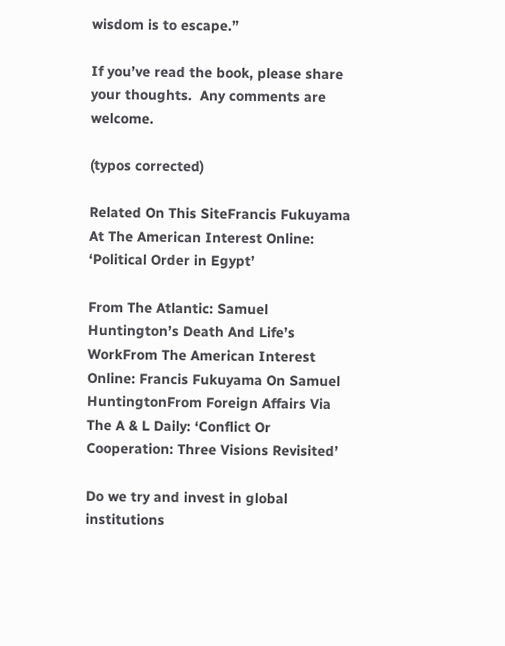wisdom is to escape.”

If you’ve read the book, please share your thoughts.  Any comments are welcome.

(typos corrected)

Related On This SiteFrancis Fukuyama At The American Interest Online: ‘Political Order in Egypt’

From The Atlantic: Samuel Huntington’s Death And Life’s WorkFrom The American Interest Online: Francis Fukuyama On Samuel HuntingtonFrom Foreign Affairs Via The A & L Daily: ‘Conflict Or Cooperation: Three Visions Revisited’

Do we try and invest in global institutions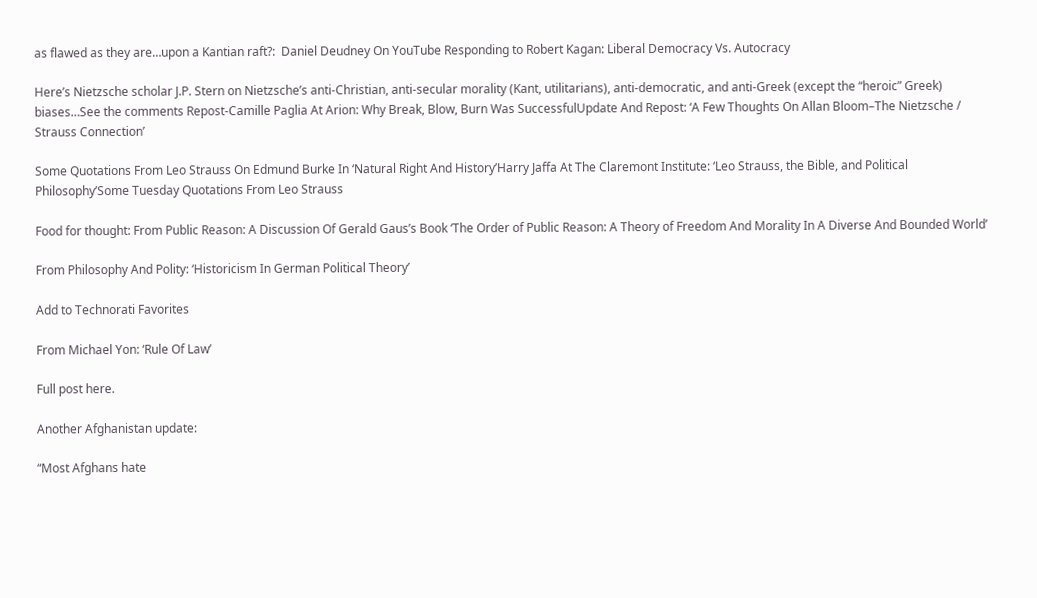as flawed as they are…upon a Kantian raft?:  Daniel Deudney On YouTube Responding to Robert Kagan: Liberal Democracy Vs. Autocracy

Here’s Nietzsche scholar J.P. Stern on Nietzsche’s anti-Christian, anti-secular morality (Kant, utilitarians), anti-democratic, and anti-Greek (except the “heroic” Greek) biases…See the comments Repost-Camille Paglia At Arion: Why Break, Blow, Burn Was SuccessfulUpdate And Repost: ‘A Few Thoughts On Allan Bloom–The Nietzsche / Strauss Connection’

Some Quotations From Leo Strauss On Edmund Burke In ‘Natural Right And History’Harry Jaffa At The Claremont Institute: ‘Leo Strauss, the Bible, and Political Philosophy’Some Tuesday Quotations From Leo Strauss

Food for thought: From Public Reason: A Discussion Of Gerald Gaus’s Book ‘The Order of Public Reason: A Theory of Freedom And Morality In A Diverse And Bounded World’

From Philosophy And Polity: ‘Historicism In German Political Theory’

Add to Technorati Favorites

From Michael Yon: ‘Rule Of Law’

Full post here.

Another Afghanistan update:

“Most Afghans hate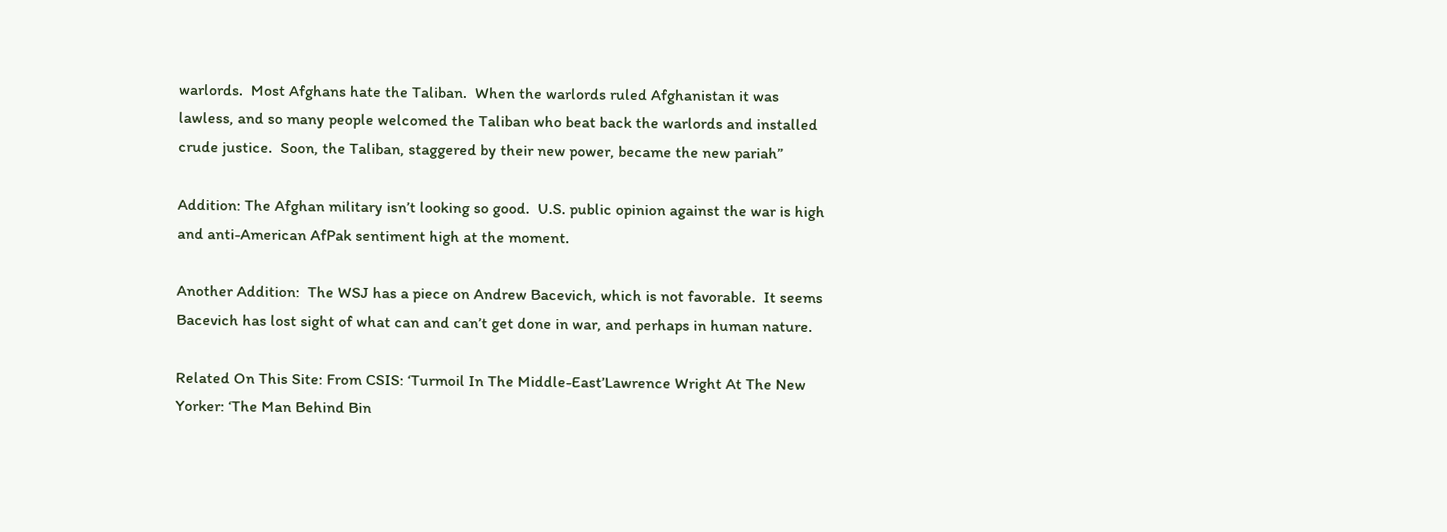warlords.  Most Afghans hate the Taliban.  When the warlords ruled Afghanistan it was lawless, and so many people welcomed the Taliban who beat back the warlords and installed crude justice.  Soon, the Taliban, staggered by their new power, became the new pariah”

Addition: The Afghan military isn’t looking so good.  U.S. public opinion against the war is high and anti-American AfPak sentiment high at the moment.

Another Addition:  The WSJ has a piece on Andrew Bacevich, which is not favorable.  It seems Bacevich has lost sight of what can and can’t get done in war, and perhaps in human nature.

Related On This Site: From CSIS: ‘Turmoil In The Middle-East’Lawrence Wright At The New Yorker: ‘The Man Behind Bin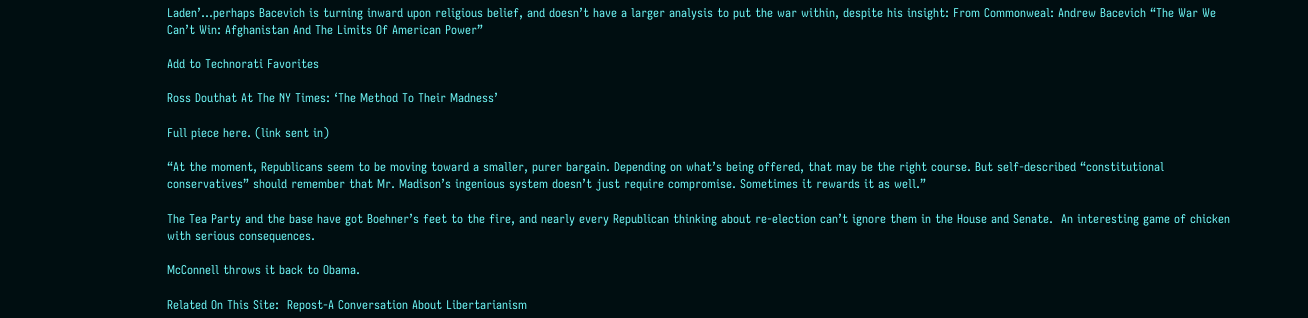Laden’…perhaps Bacevich is turning inward upon religious belief, and doesn’t have a larger analysis to put the war within, despite his insight: From Commonweal: Andrew Bacevich “The War We Can’t Win: Afghanistan And The Limits Of American Power”

Add to Technorati Favorites

Ross Douthat At The NY Times: ‘The Method To Their Madness’

Full piece here. (link sent in)

“At the moment, Republicans seem to be moving toward a smaller, purer bargain. Depending on what’s being offered, that may be the right course. But self-described “constitutional conservatives” should remember that Mr. Madison’s ingenious system doesn’t just require compromise. Sometimes it rewards it as well.”

The Tea Party and the base have got Boehner’s feet to the fire, and nearly every Republican thinking about re-election can’t ignore them in the House and Senate.  An interesting game of chicken with serious consequences.

McConnell throws it back to Obama.

Related On This Site:  Repost-A Conversation About Libertarianism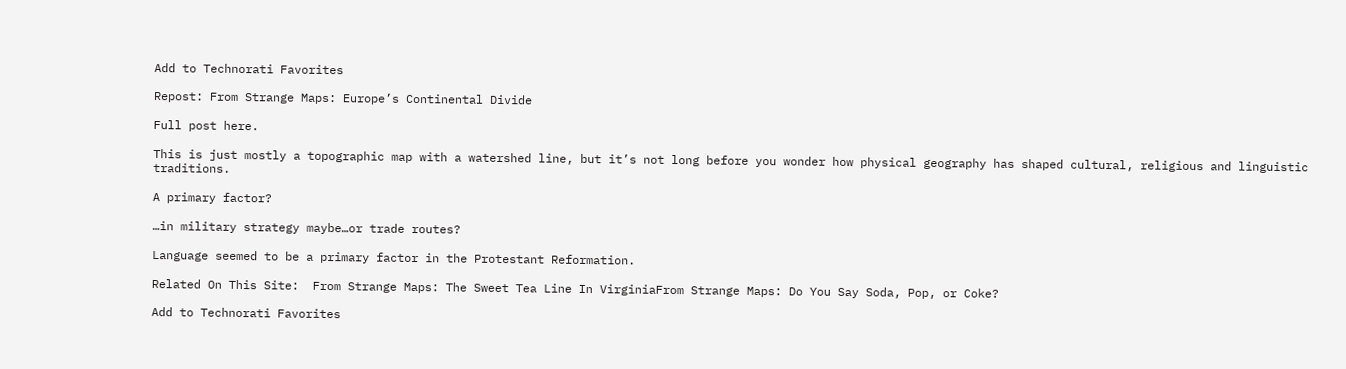Add to Technorati Favorites

Repost: From Strange Maps: Europe’s Continental Divide

Full post here.

This is just mostly a topographic map with a watershed line, but it’s not long before you wonder how physical geography has shaped cultural, religious and linguistic traditions.

A primary factor?

…in military strategy maybe…or trade routes?

Language seemed to be a primary factor in the Protestant Reformation.

Related On This Site:  From Strange Maps: The Sweet Tea Line In VirginiaFrom Strange Maps: Do You Say Soda, Pop, or Coke?

Add to Technorati Favorites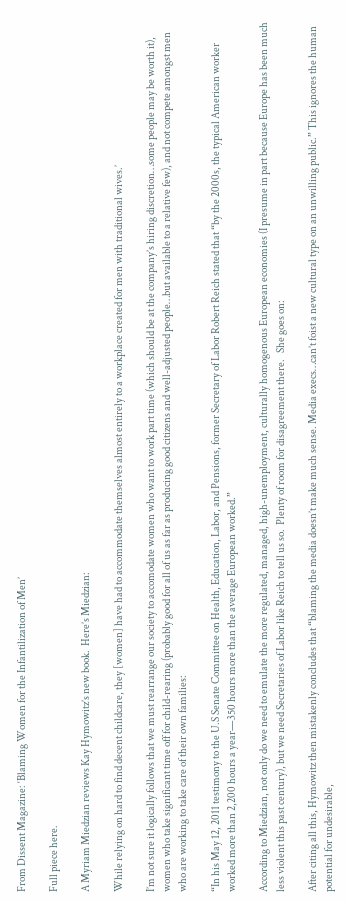From Dissent Magazine: ‘Blaming Women for the Infantilization of Men’

Full piece here.

A Myriam Miedzian reviews Kay Hymowitz’s new book.  Here’s Miedzian:

While relying on hard to find decent childcare, they [women] have had to accommodate themselves almost entirely to a workplace created for men with traditional wives.’

I’m not sure it logically follows that we must rearrange our society to accomodate women who want to work part time (which should be at the company’s hiring discretion…some people may be worth it), women who take significant time off for child-rearing (probably good for all of us as far as producing good citizens and well-adjusted people…but available to a relative few), and not compete amongst men who are working to take care of their own families:

“In his May 12, 2011 testimony to the U.S Senate Committee on Health, Education, Labor, and Pensions, former Secretary of Labor Robert Reich stated that “by the 2000s, the typical American worker worked more than 2,200 hours a year—350 hours more than the average European worked.”

According to Miedzian, not only do we need to emulate the more regulated, managed, high-unemployment, culturally homogenous European economies (I presume in part because Europe has been much less violent this past century), but we need Secretaries of Labor like Reich to tell us so.  Plenty of room for disagreement there.   She goes on:

After citing all this, Hymowitz then mistakenly concludes that “blaming the media doesn’t make much sense. Media execs…can’t foist a new cultural type on an unwilling public.” This ignores the human potential for undesirable,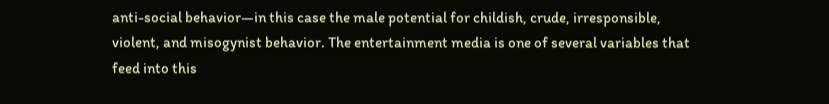anti-social behavior—in this case the male potential for childish, crude, irresponsible, violent, and misogynist behavior. The entertainment media is one of several variables that feed into this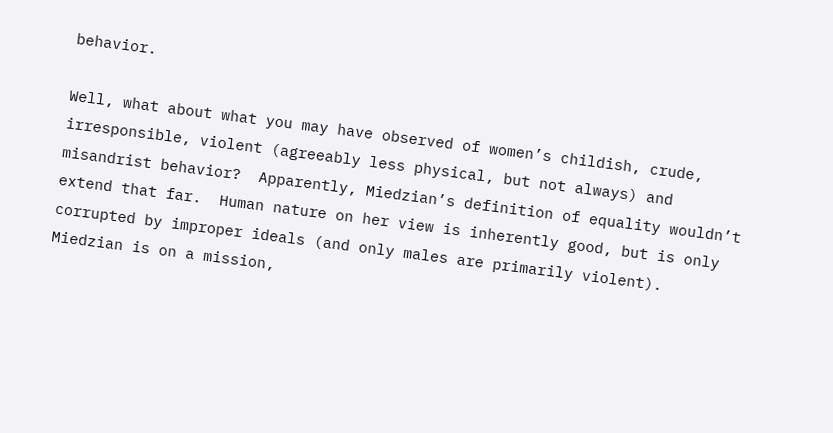behavior.

Well, what about what you may have observed of women’s childish, crude, irresponsible, violent (agreeably less physical, but not always) and misandrist behavior?  Apparently, Miedzian’s definition of equality wouldn’t extend that far.  Human nature on her view is inherently good, but is only corrupted by improper ideals (and only males are primarily violent).   Miedzian is on a mission,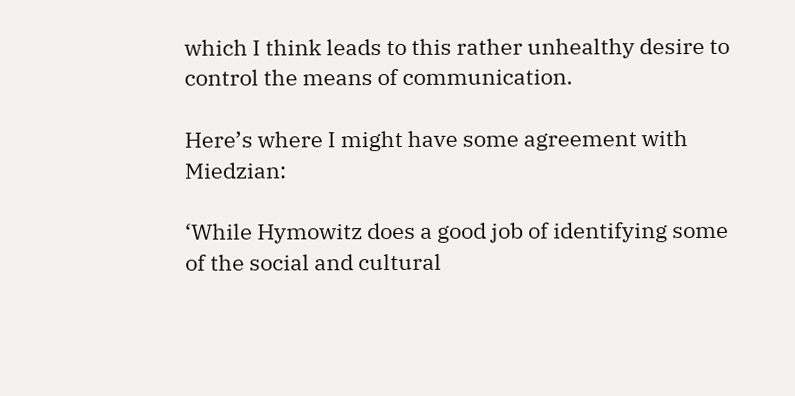which I think leads to this rather unhealthy desire to control the means of communication.

Here’s where I might have some agreement with Miedzian:

‘While Hymowitz does a good job of identifying some of the social and cultural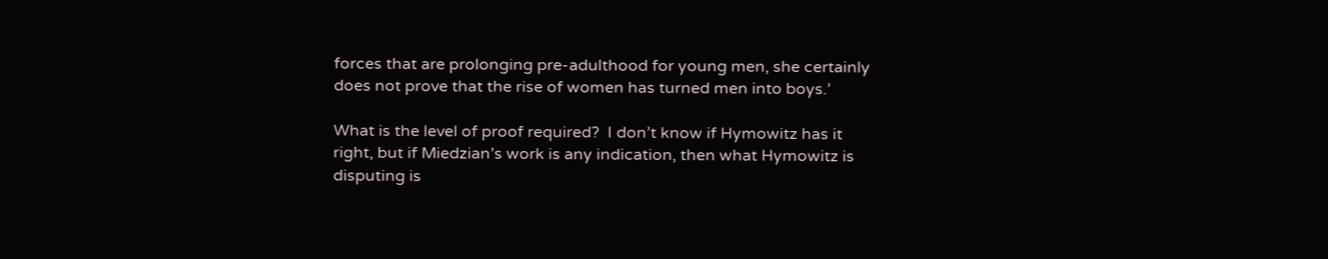forces that are prolonging pre-adulthood for young men, she certainly does not prove that the rise of women has turned men into boys.’

What is the level of proof required?  I don’t know if Hymowitz has it right, but if Miedzian’s work is any indication, then what Hymowitz is disputing is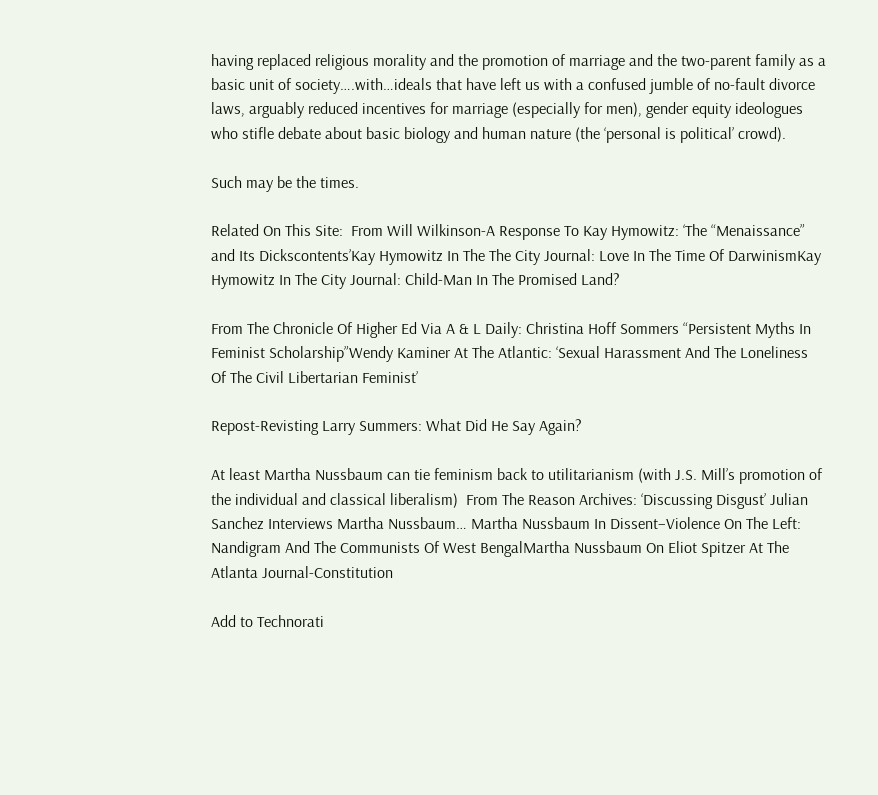having replaced religious morality and the promotion of marriage and the two-parent family as a basic unit of society….with…ideals that have left us with a confused jumble of no-fault divorce laws, arguably reduced incentives for marriage (especially for men), gender equity ideologues who stifle debate about basic biology and human nature (the ‘personal is political’ crowd).

Such may be the times.

Related On This Site:  From Will Wilkinson-A Response To Kay Hymowitz: ‘The “Menaissance” and Its Dickscontents’Kay Hymowitz In The The City Journal: Love In The Time Of DarwinismKay Hymowitz In The City Journal: Child-Man In The Promised Land?

From The Chronicle Of Higher Ed Via A & L Daily: Christina Hoff Sommers “Persistent Myths In Feminist Scholarship”Wendy Kaminer At The Atlantic: ‘Sexual Harassment And The Loneliness Of The Civil Libertarian Feminist’

Repost-Revisting Larry Summers: What Did He Say Again?

At least Martha Nussbaum can tie feminism back to utilitarianism (with J.S. Mill’s promotion of the individual and classical liberalism)  From The Reason Archives: ‘Discussing Disgust’ Julian Sanchez Interviews Martha Nussbaum… Martha Nussbaum In Dissent–Violence On The Left: Nandigram And The Communists Of West BengalMartha Nussbaum On Eliot Spitzer At The Atlanta Journal-Constitution

Add to Technorati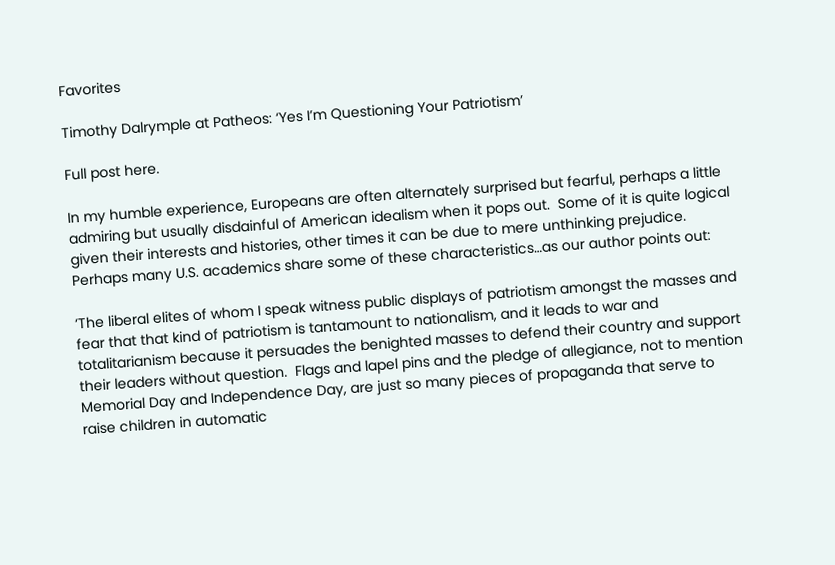Favorites

Timothy Dalrymple at Patheos: ‘Yes I’m Questioning Your Patriotism’

Full post here.

In my humble experience, Europeans are often alternately surprised but fearful, perhaps a little admiring but usually disdainful of American idealism when it pops out.  Some of it is quite logical given their interests and histories, other times it can be due to mere unthinking prejudice.  Perhaps many U.S. academics share some of these characteristics…as our author points out:

‘The liberal elites of whom I speak witness public displays of patriotism amongst the masses and fear that that kind of patriotism is tantamount to nationalism, and it leads to war and totalitarianism because it persuades the benighted masses to defend their country and support their leaders without question.  Flags and lapel pins and the pledge of allegiance, not to mention Memorial Day and Independence Day, are just so many pieces of propaganda that serve to raise children in automatic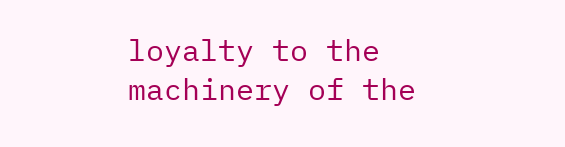loyalty to the machinery of the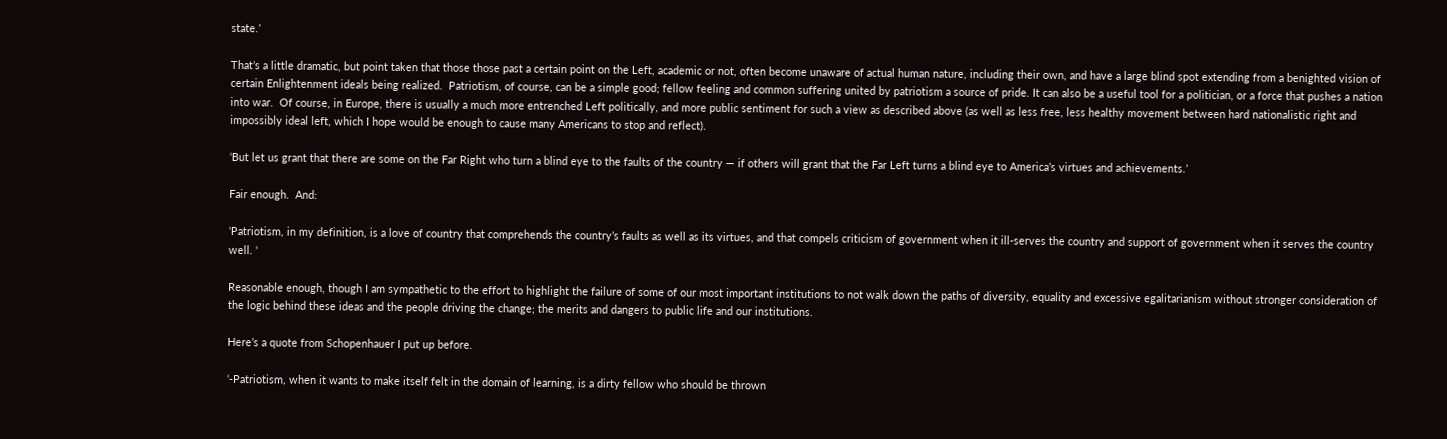state.’

That’s a little dramatic, but point taken that those those past a certain point on the Left, academic or not, often become unaware of actual human nature, including their own, and have a large blind spot extending from a benighted vision of certain Enlightenment ideals being realized.  Patriotism, of course, can be a simple good; fellow feeling and common suffering united by patriotism a source of pride. It can also be a useful tool for a politician, or a force that pushes a nation into war.  Of course, in Europe, there is usually a much more entrenched Left politically, and more public sentiment for such a view as described above (as well as less free, less healthy movement between hard nationalistic right and impossibly ideal left, which I hope would be enough to cause many Americans to stop and reflect).

‘But let us grant that there are some on the Far Right who turn a blind eye to the faults of the country — if others will grant that the Far Left turns a blind eye to America’s virtues and achievements.’

Fair enough.  And:

‘Patriotism, in my definition, is a love of country that comprehends the country’s faults as well as its virtues, and that compels criticism of government when it ill-serves the country and support of government when it serves the country well. ‘

Reasonable enough, though I am sympathetic to the effort to highlight the failure of some of our most important institutions to not walk down the paths of diversity, equality and excessive egalitarianism without stronger consideration of the logic behind these ideas and the people driving the change; the merits and dangers to public life and our institutions.

Here’s a quote from Schopenhauer I put up before.

‘-Patriotism, when it wants to make itself felt in the domain of learning, is a dirty fellow who should be thrown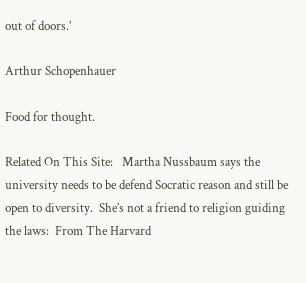out of doors.’

Arthur Schopenhauer

Food for thought.

Related On This Site:   Martha Nussbaum says the university needs to be defend Socratic reason and still be open to diversity.  She’s not a friend to religion guiding the laws:  From The Harvard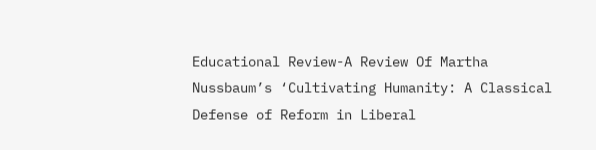Educational Review-A Review Of Martha Nussbaum’s ‘Cultivating Humanity: A Classical Defense of Reform in Liberal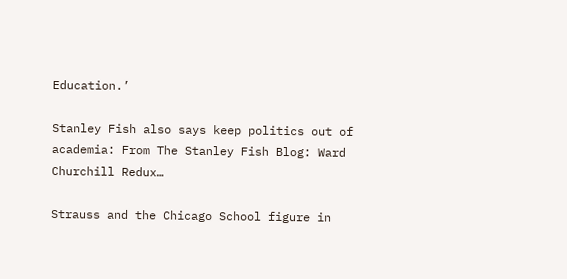Education.’

Stanley Fish also says keep politics out of academia: From The Stanley Fish Blog: Ward Churchill Redux…

Strauss and the Chicago School figure in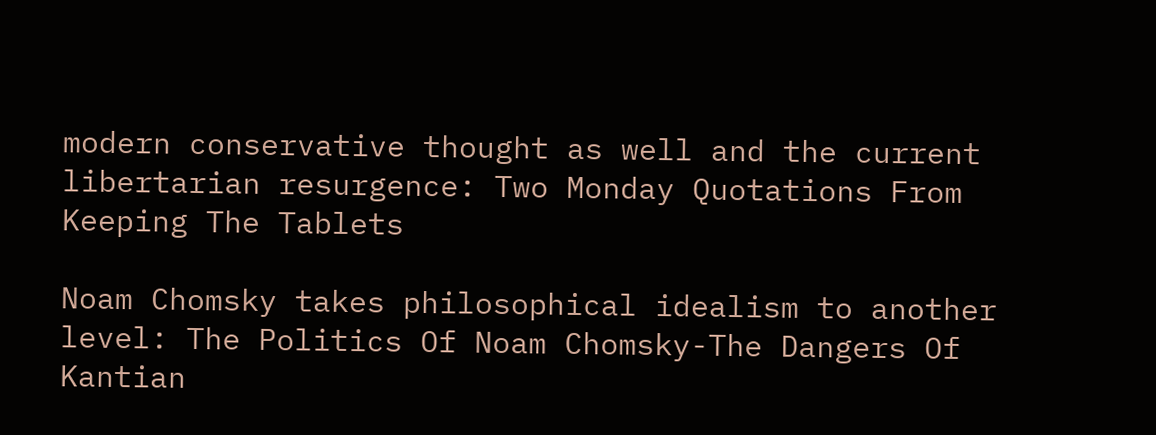modern conservative thought as well and the current libertarian resurgence: Two Monday Quotations From Keeping The Tablets

Noam Chomsky takes philosophical idealism to another level: The Politics Of Noam Chomsky-The Dangers Of Kantian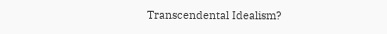Transcendental Idealism?